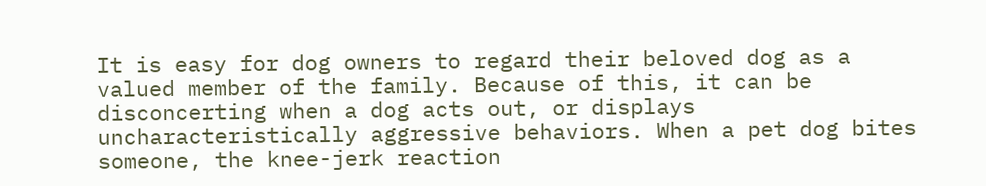It is easy for dog owners to regard their beloved dog as a valued member of the family. Because of this, it can be disconcerting when a dog acts out, or displays uncharacteristically aggressive behaviors. When a pet dog bites someone, the knee-jerk reaction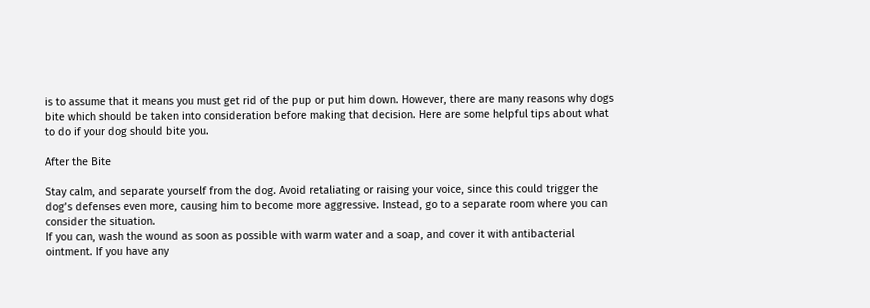is to assume that it means you must get rid of the pup or put him down. However, there are many reasons why dogs bite which should be taken into consideration before making that decision. Here are some helpful tips about what to do if your dog should bite you.

After the Bite

Stay calm, and separate yourself from the dog. Avoid retaliating or raising your voice, since this could trigger the dog’s defenses even more, causing him to become more aggressive. Instead, go to a separate room where you can consider the situation.
If you can, wash the wound as soon as possible with warm water and a soap, and cover it with antibacterial ointment. If you have any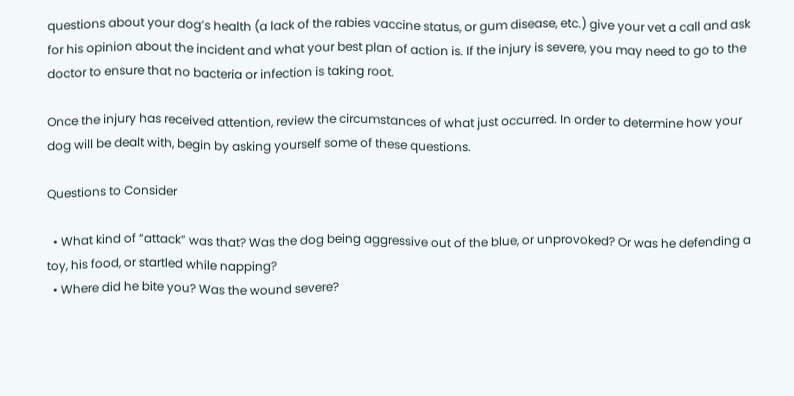questions about your dog’s health (a lack of the rabies vaccine status, or gum disease, etc.) give your vet a call and ask for his opinion about the incident and what your best plan of action is. If the injury is severe, you may need to go to the doctor to ensure that no bacteria or infection is taking root.

Once the injury has received attention, review the circumstances of what just occurred. In order to determine how your dog will be dealt with, begin by asking yourself some of these questions.

Questions to Consider

  • What kind of “attack” was that? Was the dog being aggressive out of the blue, or unprovoked? Or was he defending a toy, his food, or startled while napping?
  • Where did he bite you? Was the wound severe?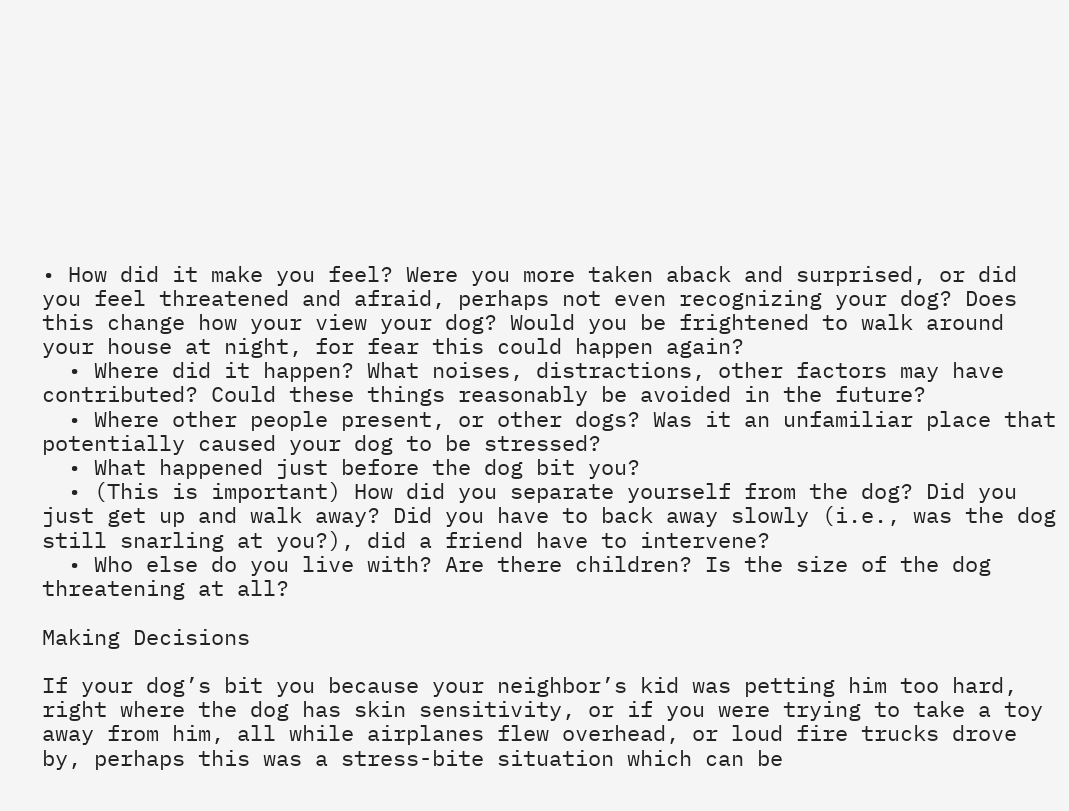• How did it make you feel? Were you more taken aback and surprised, or did you feel threatened and afraid, perhaps not even recognizing your dog? Does this change how your view your dog? Would you be frightened to walk around your house at night, for fear this could happen again?
  • Where did it happen? What noises, distractions, other factors may have contributed? Could these things reasonably be avoided in the future?
  • Where other people present, or other dogs? Was it an unfamiliar place that potentially caused your dog to be stressed?
  • What happened just before the dog bit you?
  • (This is important) How did you separate yourself from the dog? Did you just get up and walk away? Did you have to back away slowly (i.e., was the dog still snarling at you?), did a friend have to intervene?
  • Who else do you live with? Are there children? Is the size of the dog threatening at all?

Making Decisions

If your dog’s bit you because your neighbor’s kid was petting him too hard, right where the dog has skin sensitivity, or if you were trying to take a toy away from him, all while airplanes flew overhead, or loud fire trucks drove by, perhaps this was a stress-bite situation which can be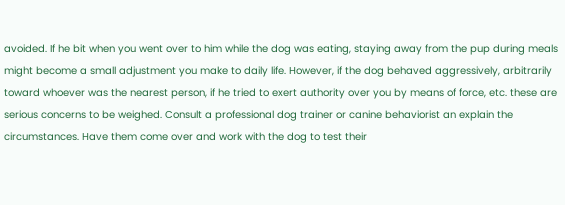avoided. If he bit when you went over to him while the dog was eating, staying away from the pup during meals might become a small adjustment you make to daily life. However, if the dog behaved aggressively, arbitrarily toward whoever was the nearest person, if he tried to exert authority over you by means of force, etc. these are serious concerns to be weighed. Consult a professional dog trainer or canine behaviorist an explain the circumstances. Have them come over and work with the dog to test their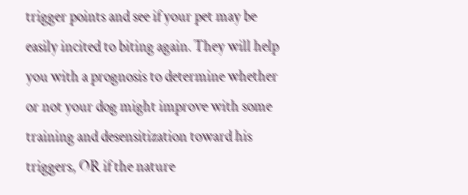trigger points and see if your pet may be easily incited to biting again. They will help you with a prognosis to determine whether or not your dog might improve with some training and desensitization toward his triggers, OR if the nature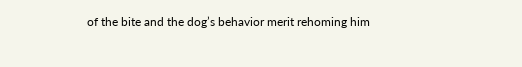of the bite and the dog’s behavior merit rehoming him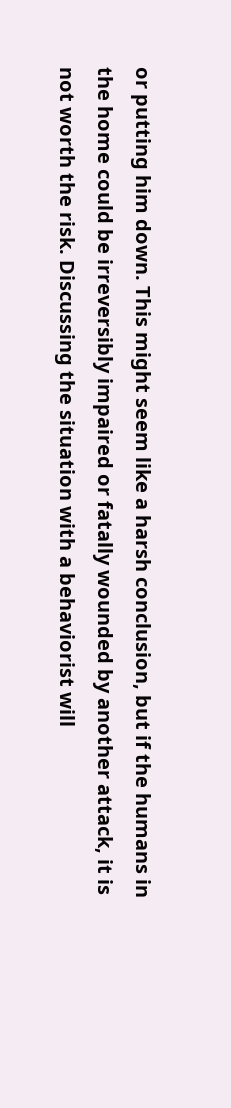or putting him down. This might seem like a harsh conclusion, but if the humans in the home could be irreversibly impaired or fatally wounded by another attack, it is not worth the risk. Discussing the situation with a behaviorist will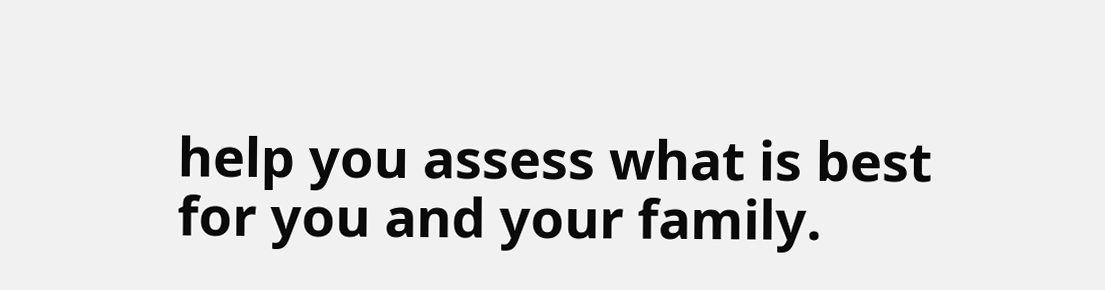help you assess what is best for you and your family.